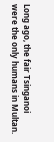Long ago, the fair Tsinganoi were the only humans in Multan.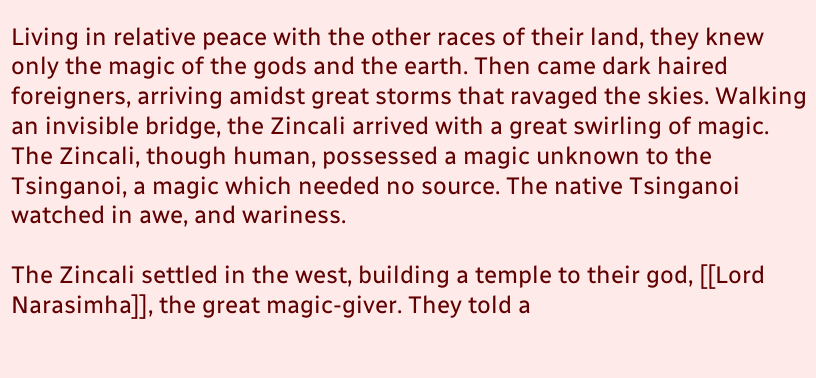Living in relative peace with the other races of their land, they knew only the magic of the gods and the earth. Then came dark haired foreigners, arriving amidst great storms that ravaged the skies. Walking an invisible bridge, the Zincali arrived with a great swirling of magic. The Zincali, though human, possessed a magic unknown to the Tsinganoi, a magic which needed no source. The native Tsinganoi watched in awe, and wariness.

The Zincali settled in the west, building a temple to their god, [[Lord Narasimha]], the great magic-giver. They told a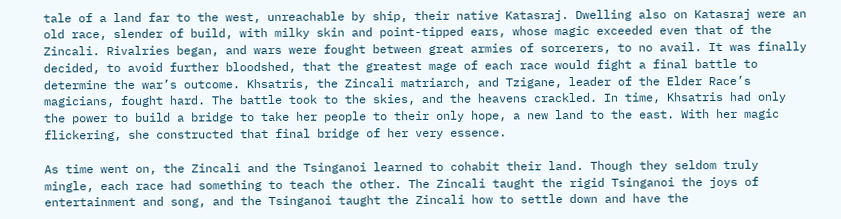tale of a land far to the west, unreachable by ship, their native Katasraj. Dwelling also on Katasraj were an old race, slender of build, with milky skin and point-tipped ears, whose magic exceeded even that of the Zincali. Rivalries began, and wars were fought between great armies of sorcerers, to no avail. It was finally decided, to avoid further bloodshed, that the greatest mage of each race would fight a final battle to determine the war’s outcome. Khsatris, the Zincali matriarch, and Tzigane, leader of the Elder Race’s magicians, fought hard. The battle took to the skies, and the heavens crackled. In time, Khsatris had only the power to build a bridge to take her people to their only hope, a new land to the east. With her magic flickering, she constructed that final bridge of her very essence.

As time went on, the Zincali and the Tsinganoi learned to cohabit their land. Though they seldom truly mingle, each race had something to teach the other. The Zincali taught the rigid Tsinganoi the joys of entertainment and song, and the Tsinganoi taught the Zincali how to settle down and have the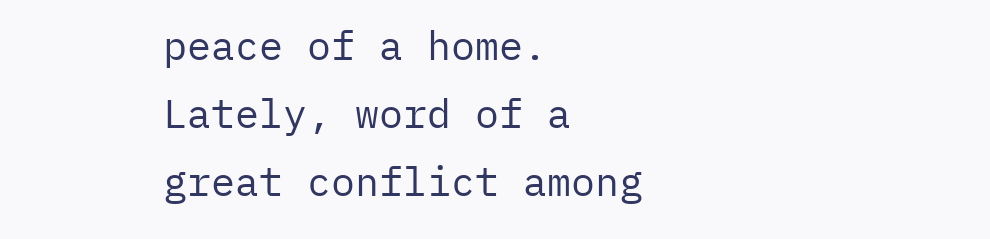peace of a home. Lately, word of a great conflict among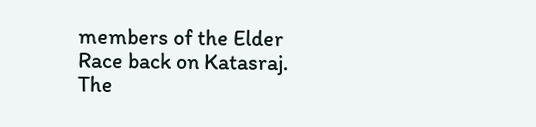members of the Elder Race back on Katasraj. The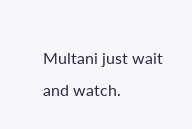Multani just wait and watch.